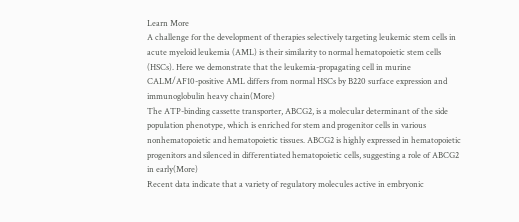Learn More
A challenge for the development of therapies selectively targeting leukemic stem cells in acute myeloid leukemia (AML) is their similarity to normal hematopoietic stem cells (HSCs). Here we demonstrate that the leukemia-propagating cell in murine CALM/AF10-positive AML differs from normal HSCs by B220 surface expression and immunoglobulin heavy chain(More)
The ATP-binding cassette transporter, ABCG2, is a molecular determinant of the side population phenotype, which is enriched for stem and progenitor cells in various nonhematopoietic and hematopoietic tissues. ABCG2 is highly expressed in hematopoietic progenitors and silenced in differentiated hematopoietic cells, suggesting a role of ABCG2 in early(More)
Recent data indicate that a variety of regulatory molecules active in embryonic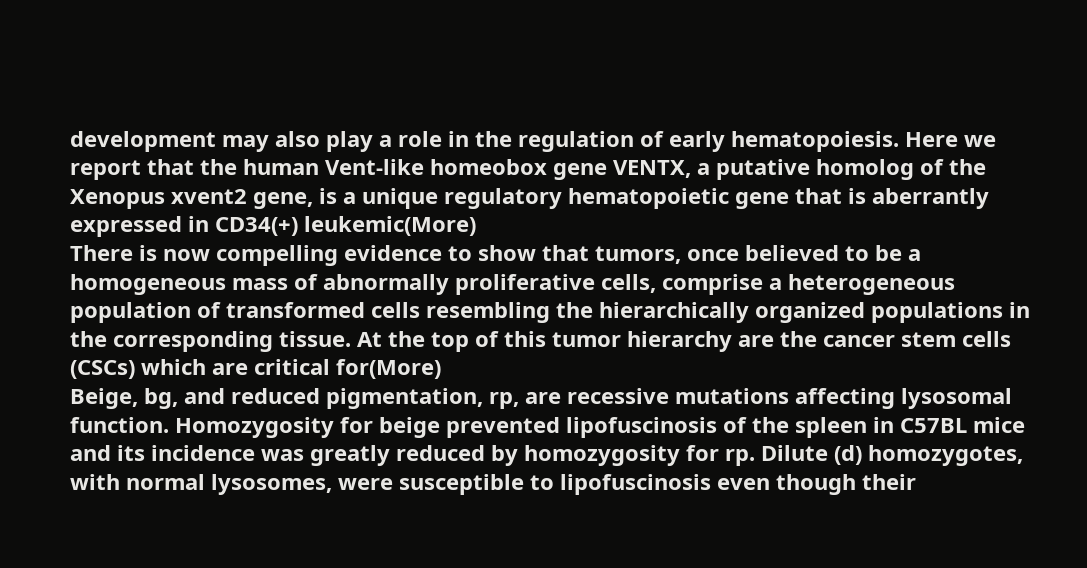development may also play a role in the regulation of early hematopoiesis. Here we report that the human Vent-like homeobox gene VENTX, a putative homolog of the Xenopus xvent2 gene, is a unique regulatory hematopoietic gene that is aberrantly expressed in CD34(+) leukemic(More)
There is now compelling evidence to show that tumors, once believed to be a homogeneous mass of abnormally proliferative cells, comprise a heterogeneous population of transformed cells resembling the hierarchically organized populations in the corresponding tissue. At the top of this tumor hierarchy are the cancer stem cells (CSCs) which are critical for(More)
Beige, bg, and reduced pigmentation, rp, are recessive mutations affecting lysosomal function. Homozygosity for beige prevented lipofuscinosis of the spleen in C57BL mice and its incidence was greatly reduced by homozygosity for rp. Dilute (d) homozygotes, with normal lysosomes, were susceptible to lipofuscinosis even though their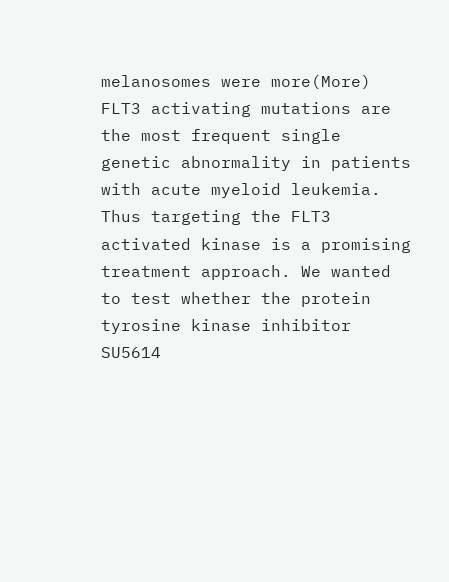melanosomes were more(More)
FLT3 activating mutations are the most frequent single genetic abnormality in patients with acute myeloid leukemia. Thus targeting the FLT3 activated kinase is a promising treatment approach. We wanted to test whether the protein tyrosine kinase inhibitor SU5614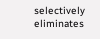selectively eliminates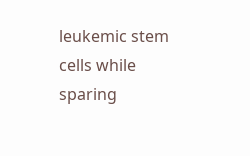leukemic stem cells while sparing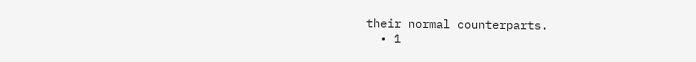their normal counterparts.
  • 1